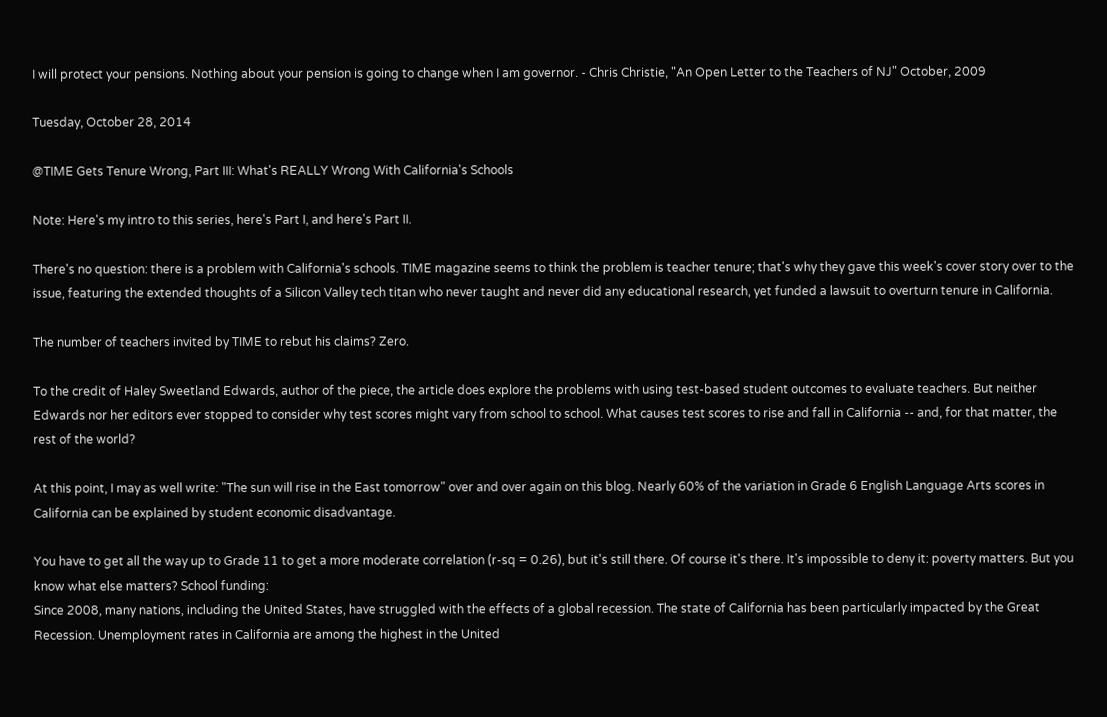I will protect your pensions. Nothing about your pension is going to change when I am governor. - Chris Christie, "An Open Letter to the Teachers of NJ" October, 2009

Tuesday, October 28, 2014

@TIME Gets Tenure Wrong, Part III: What's REALLY Wrong With California's Schools

Note: Here's my intro to this series, here's Part I, and here's Part II.

There's no question: there is a problem with California's schools. TIME magazine seems to think the problem is teacher tenure; that's why they gave this week's cover story over to the issue, featuring the extended thoughts of a Silicon Valley tech titan who never taught and never did any educational research, yet funded a lawsuit to overturn tenure in California.

The number of teachers invited by TIME to rebut his claims? Zero.

To the credit of Haley Sweetland Edwards, author of the piece, the article does explore the problems with using test-based student outcomes to evaluate teachers. But neither Edwards nor her editors ever stopped to consider why test scores might vary from school to school. What causes test scores to rise and fall in California -- and, for that matter, the rest of the world?

At this point, I may as well write: "The sun will rise in the East tomorrow" over and over again on this blog. Nearly 60% of the variation in Grade 6 English Language Arts scores in California can be explained by student economic disadvantage.

You have to get all the way up to Grade 11 to get a more moderate correlation (r-sq = 0.26), but it's still there. Of course it's there. It's impossible to deny it: poverty matters. But you know what else matters? School funding:
Since 2008, many nations, including the United States, have struggled with the effects of a global recession. The state of California has been particularly impacted by the Great Recession. Unemployment rates in California are among the highest in the United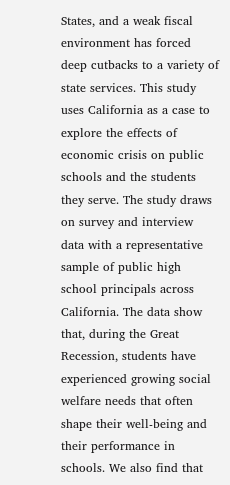States, and a weak fiscal environment has forced deep cutbacks to a variety of state services. This study uses California as a case to explore the effects of economic crisis on public schools and the students they serve. The study draws on survey and interview data with a representative sample of public high school principals across California. The data show that, during the Great Recession, students have experienced growing social welfare needs that often shape their well-being and their performance in schools. We also find that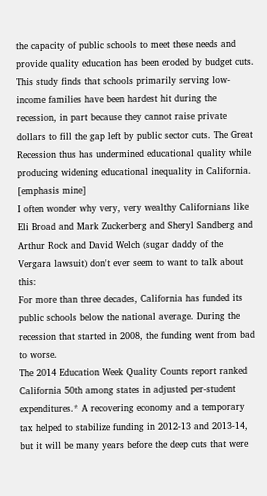the capacity of public schools to meet these needs and provide quality education has been eroded by budget cuts. This study finds that schools primarily serving low-income families have been hardest hit during the recession, in part because they cannot raise private dollars to fill the gap left by public sector cuts. The Great Recession thus has undermined educational quality while producing widening educational inequality in California. [emphasis mine]
I often wonder why very, very wealthy Californians like Eli Broad and Mark Zuckerberg and Sheryl Sandberg and Arthur Rock and David Welch (sugar daddy of the Vergara lawsuit) don't ever seem to want to talk about this:
For more than three decades, California has funded its public schools below the national average. During the recession that started in 2008, the funding went from bad to worse.
The 2014 Education Week Quality Counts report ranked California 50th among states in adjusted per-student expenditures.* A recovering economy and a temporary tax helped to stabilize funding in 2012-13 and 2013-14, but it will be many years before the deep cuts that were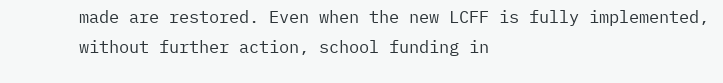made are restored. Even when the new LCFF is fully implemented, without further action, school funding in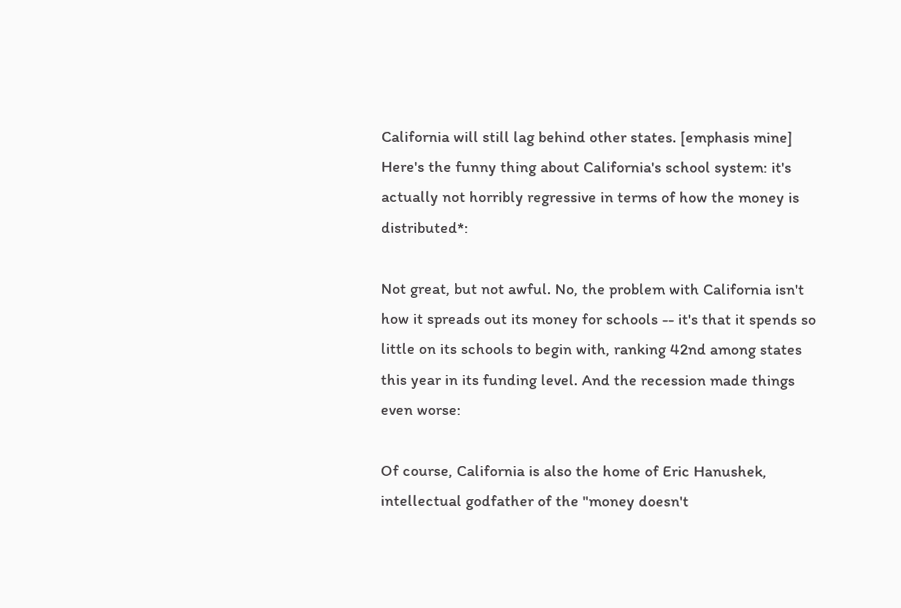California will still lag behind other states. [emphasis mine]
Here's the funny thing about California's school system: it's actually not horribly regressive in terms of how the money is distributed*:

Not great, but not awful. No, the problem with California isn't how it spreads out its money for schools -- it's that it spends so little on its schools to begin with, ranking 42nd among states this year in its funding level. And the recession made things even worse:

Of course, California is also the home of Eric Hanushek, intellectual godfather of the "money doesn't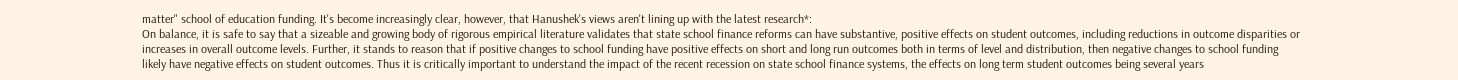matter" school of education funding. It's become increasingly clear, however, that Hanushek's views aren't lining up with the latest research*:
On balance, it is safe to say that a sizeable and growing body of rigorous empirical literature validates that state school finance reforms can have substantive, positive effects on student outcomes, including reductions in outcome disparities or increases in overall outcome levels. Further, it stands to reason that if positive changes to school funding have positive effects on short and long run outcomes both in terms of level and distribution, then negative changes to school funding likely have negative effects on student outcomes. Thus it is critically important to understand the impact of the recent recession on state school finance systems, the effects on long term student outcomes being several years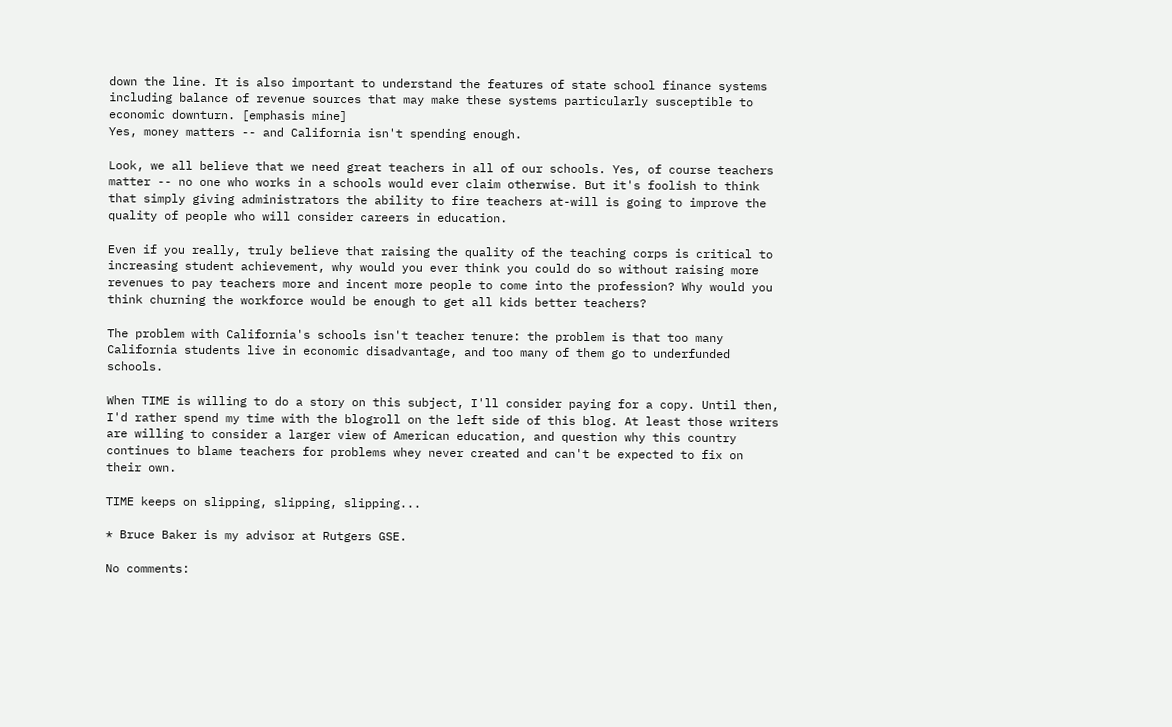down the line. It is also important to understand the features of state school finance systems including balance of revenue sources that may make these systems particularly susceptible to economic downturn. [emphasis mine]
Yes, money matters -- and California isn't spending enough.

Look, we all believe that we need great teachers in all of our schools. Yes, of course teachers matter -- no one who works in a schools would ever claim otherwise. But it's foolish to think that simply giving administrators the ability to fire teachers at-will is going to improve the quality of people who will consider careers in education.

Even if you really, truly believe that raising the quality of the teaching corps is critical to increasing student achievement, why would you ever think you could do so without raising more revenues to pay teachers more and incent more people to come into the profession? Why would you think churning the workforce would be enough to get all kids better teachers?

The problem with California's schools isn't teacher tenure: the problem is that too many California students live in economic disadvantage, and too many of them go to underfunded schools.

When TIME is willing to do a story on this subject, I'll consider paying for a copy. Until then, I'd rather spend my time with the blogroll on the left side of this blog. At least those writers are willing to consider a larger view of American education, and question why this country continues to blame teachers for problems whey never created and can't be expected to fix on their own.

TIME keeps on slipping, slipping, slipping...

* Bruce Baker is my advisor at Rutgers GSE.

No comments: